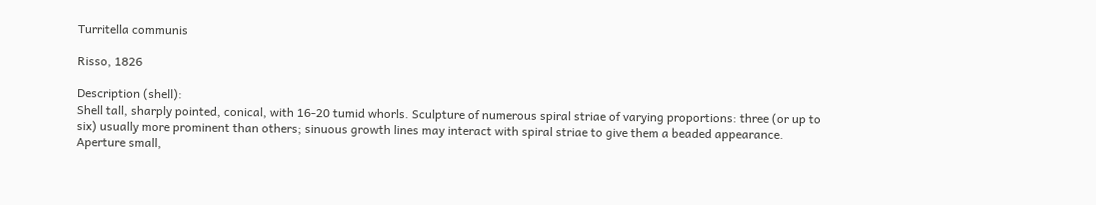Turritella communis

Risso, 1826

Description (shell):
Shell tall, sharply pointed, conical, with 16-20 tumid whorls. Sculpture of numerous spiral striae of varying proportions: three (or up to six) usually more prominent than others; sinuous growth lines may interact with spiral striae to give them a beaded appearance. Aperture small,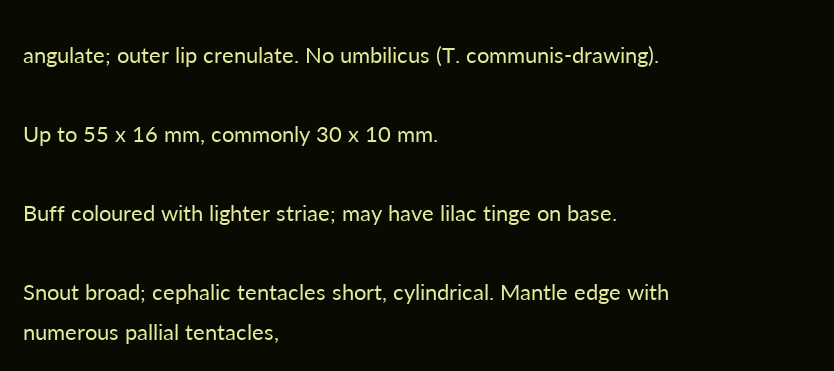angulate; outer lip crenulate. No umbilicus (T. communis-drawing).

Up to 55 x 16 mm, commonly 30 x 10 mm.

Buff coloured with lighter striae; may have lilac tinge on base.

Snout broad; cephalic tentacles short, cylindrical. Mantle edge with numerous pallial tentacles,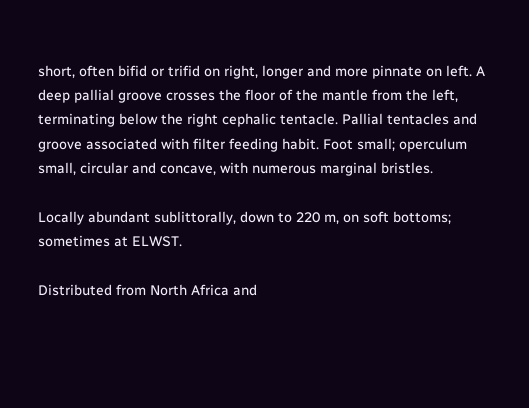short, often bifid or trifid on right, longer and more pinnate on left. A deep pallial groove crosses the floor of the mantle from the left, terminating below the right cephalic tentacle. Pallial tentacles and groove associated with filter feeding habit. Foot small; operculum small, circular and concave, with numerous marginal bristles.

Locally abundant sublittorally, down to 220 m, on soft bottoms; sometimes at ELWST.

Distributed from North Africa and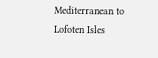Mediterranean to Lofoten Isles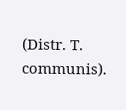(Distr. T. communis).